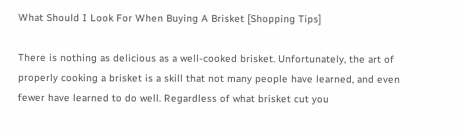What Should I Look For When Buying A Brisket [Shopping Tips]

There is nothing as delicious as a well-cooked brisket. Unfortunately, the art of properly cooking a brisket is a skill that not many people have learned, and even fewer have learned to do well. Regardless of what brisket cut you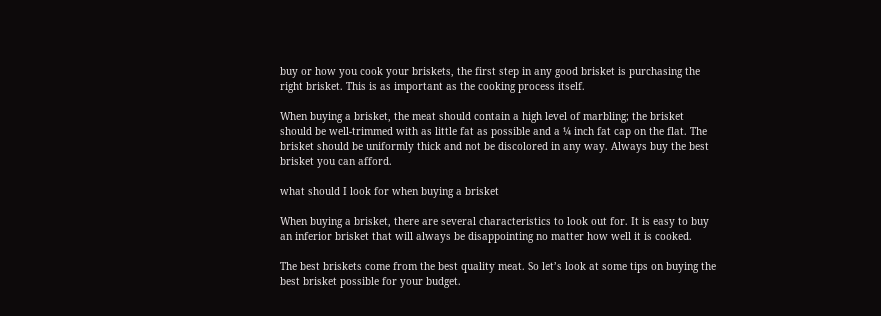buy or how you cook your briskets, the first step in any good brisket is purchasing the right brisket. This is as important as the cooking process itself.

When buying a brisket, the meat should contain a high level of marbling; the brisket should be well-trimmed with as little fat as possible and a ¼ inch fat cap on the flat. The brisket should be uniformly thick and not be discolored in any way. Always buy the best brisket you can afford.

what should I look for when buying a brisket

When buying a brisket, there are several characteristics to look out for. It is easy to buy an inferior brisket that will always be disappointing no matter how well it is cooked.

The best briskets come from the best quality meat. So let’s look at some tips on buying the best brisket possible for your budget.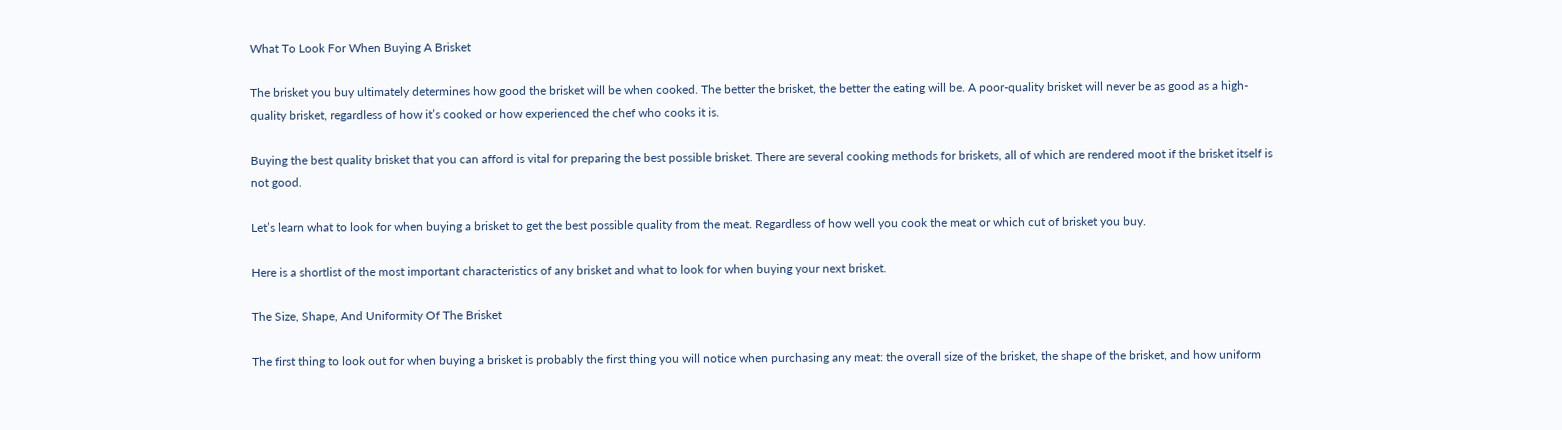What To Look For When Buying A Brisket

The brisket you buy ultimately determines how good the brisket will be when cooked. The better the brisket, the better the eating will be. A poor-quality brisket will never be as good as a high-quality brisket, regardless of how it’s cooked or how experienced the chef who cooks it is.

Buying the best quality brisket that you can afford is vital for preparing the best possible brisket. There are several cooking methods for briskets, all of which are rendered moot if the brisket itself is not good.

Let’s learn what to look for when buying a brisket to get the best possible quality from the meat. Regardless of how well you cook the meat or which cut of brisket you buy.

Here is a shortlist of the most important characteristics of any brisket and what to look for when buying your next brisket.

The Size, Shape, And Uniformity Of The Brisket

The first thing to look out for when buying a brisket is probably the first thing you will notice when purchasing any meat: the overall size of the brisket, the shape of the brisket, and how uniform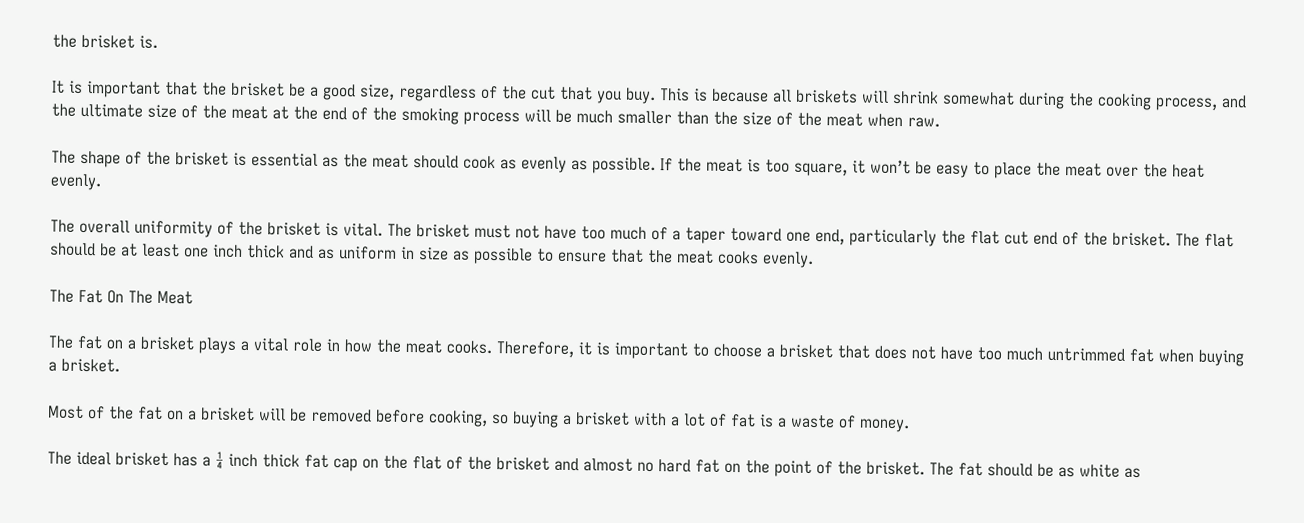the brisket is.

It is important that the brisket be a good size, regardless of the cut that you buy. This is because all briskets will shrink somewhat during the cooking process, and the ultimate size of the meat at the end of the smoking process will be much smaller than the size of the meat when raw.

The shape of the brisket is essential as the meat should cook as evenly as possible. If the meat is too square, it won’t be easy to place the meat over the heat evenly.

The overall uniformity of the brisket is vital. The brisket must not have too much of a taper toward one end, particularly the flat cut end of the brisket. The flat should be at least one inch thick and as uniform in size as possible to ensure that the meat cooks evenly.

The Fat On The Meat

The fat on a brisket plays a vital role in how the meat cooks. Therefore, it is important to choose a brisket that does not have too much untrimmed fat when buying a brisket.

Most of the fat on a brisket will be removed before cooking, so buying a brisket with a lot of fat is a waste of money.

The ideal brisket has a ¼ inch thick fat cap on the flat of the brisket and almost no hard fat on the point of the brisket. The fat should be as white as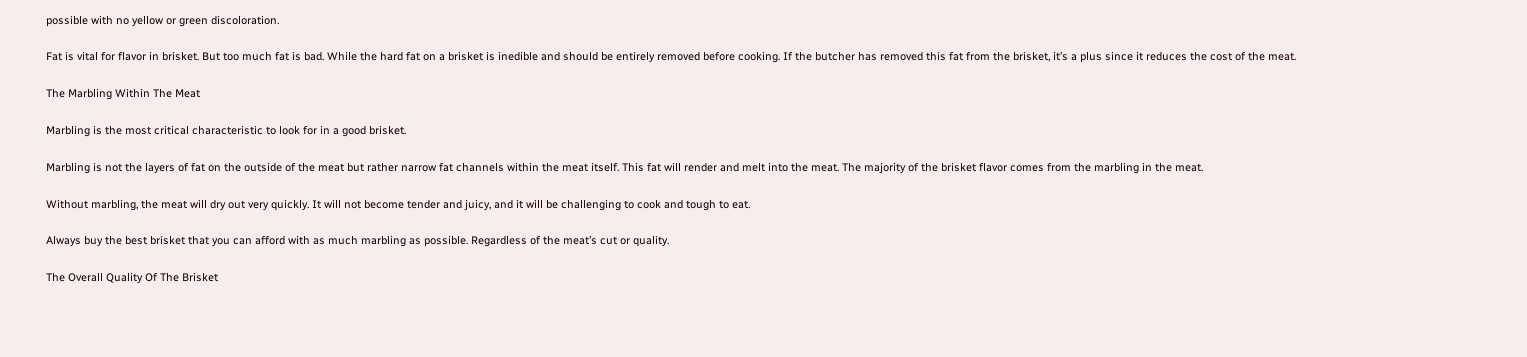possible with no yellow or green discoloration.

Fat is vital for flavor in brisket. But too much fat is bad. While the hard fat on a brisket is inedible and should be entirely removed before cooking. If the butcher has removed this fat from the brisket, it’s a plus since it reduces the cost of the meat.

The Marbling Within The Meat

Marbling is the most critical characteristic to look for in a good brisket.

Marbling is not the layers of fat on the outside of the meat but rather narrow fat channels within the meat itself. This fat will render and melt into the meat. The majority of the brisket flavor comes from the marbling in the meat.

Without marbling, the meat will dry out very quickly. It will not become tender and juicy, and it will be challenging to cook and tough to eat.

Always buy the best brisket that you can afford with as much marbling as possible. Regardless of the meat’s cut or quality.

The Overall Quality Of The Brisket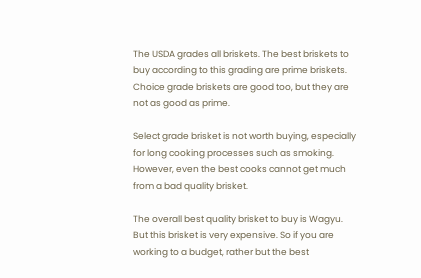The USDA grades all briskets. The best briskets to buy according to this grading are prime briskets. Choice grade briskets are good too, but they are not as good as prime.

Select grade brisket is not worth buying, especially for long cooking processes such as smoking. However, even the best cooks cannot get much from a bad quality brisket.

The overall best quality brisket to buy is Wagyu. But this brisket is very expensive. So if you are working to a budget, rather but the best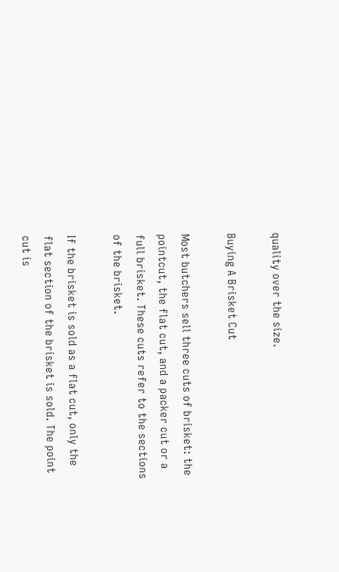quality over the size.

Buying A Brisket Cut

Most butchers sell three cuts of brisket: the pointcut, the flat cut, and a packer cut or a full brisket. These cuts refer to the sections of the brisket.

If the brisket is sold as a flat cut, only the flat section of the brisket is sold. The point cut is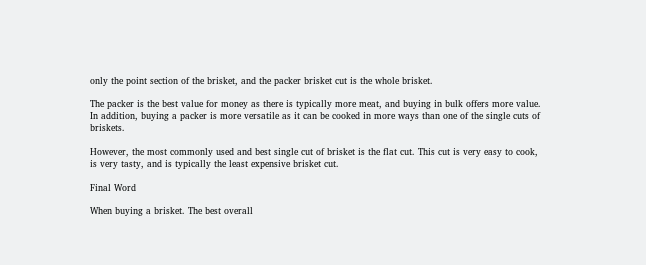only the point section of the brisket, and the packer brisket cut is the whole brisket.

The packer is the best value for money as there is typically more meat, and buying in bulk offers more value. In addition, buying a packer is more versatile as it can be cooked in more ways than one of the single cuts of briskets.

However, the most commonly used and best single cut of brisket is the flat cut. This cut is very easy to cook, is very tasty, and is typically the least expensive brisket cut.

Final Word

When buying a brisket. The best overall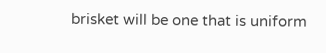brisket will be one that is uniform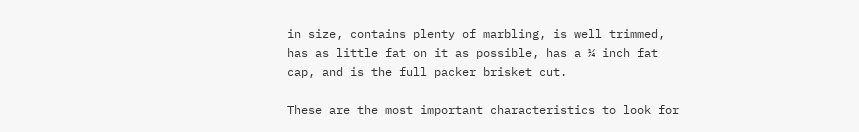in size, contains plenty of marbling, is well trimmed, has as little fat on it as possible, has a ¼ inch fat cap, and is the full packer brisket cut.

These are the most important characteristics to look for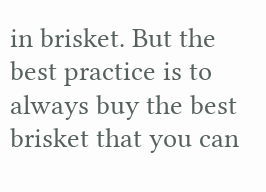in brisket. But the best practice is to always buy the best brisket that you can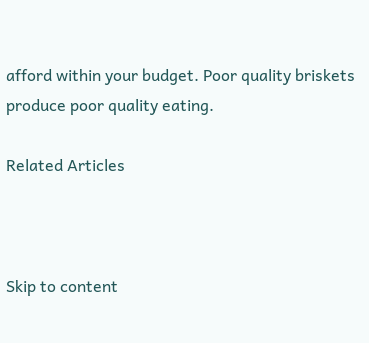afford within your budget. Poor quality briskets produce poor quality eating.

Related Articles



Skip to content